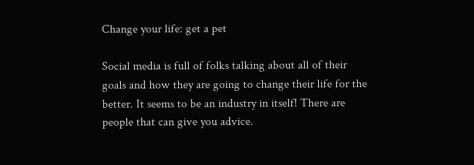Change your life: get a pet

Social media is full of folks talking about all of their goals and how they are going to change their life for the better. It seems to be an industry in itself! There are people that can give you advice.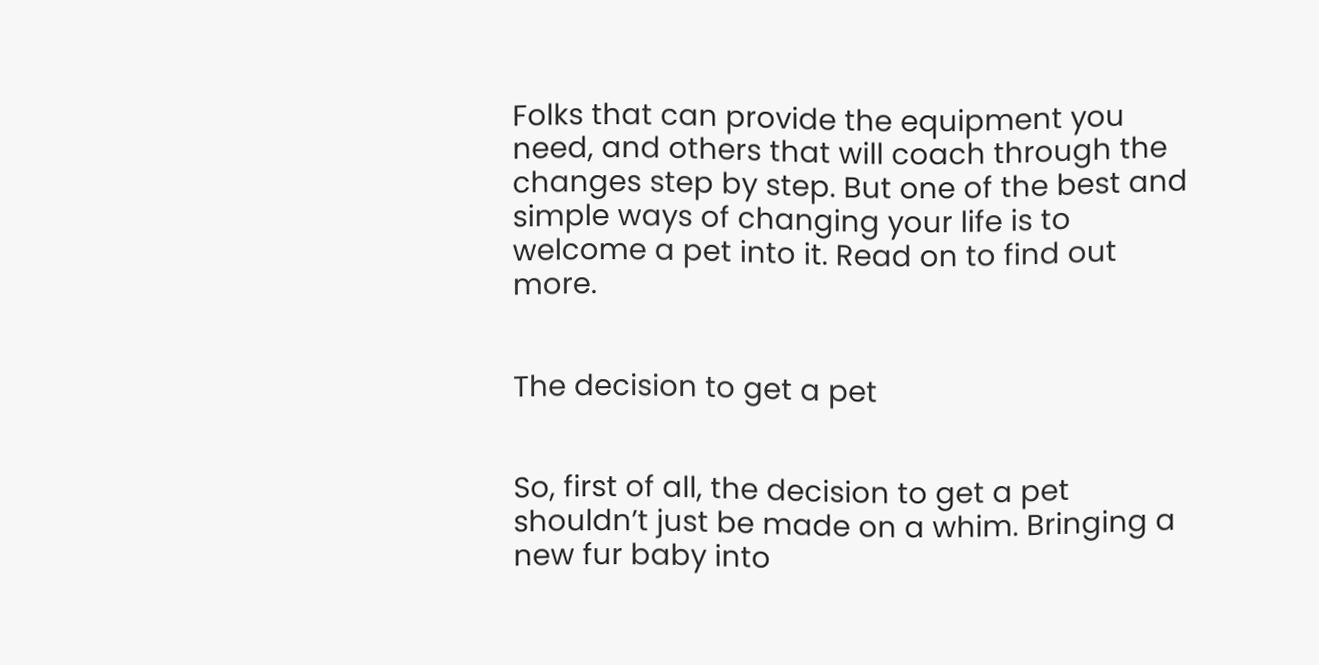Folks that can provide the equipment you need, and others that will coach through the changes step by step. But one of the best and simple ways of changing your life is to welcome a pet into it. Read on to find out more.


The decision to get a pet


So, first of all, the decision to get a pet shouldn’t just be made on a whim. Bringing a new fur baby into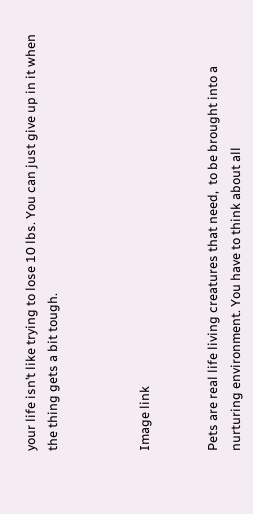your life isn’t like trying to lose 10 lbs. You can just give up in it when the thing gets a bit tough.



Image link


Pets are real life living creatures that need,  to be brought into a nurturing environment. You have to think about all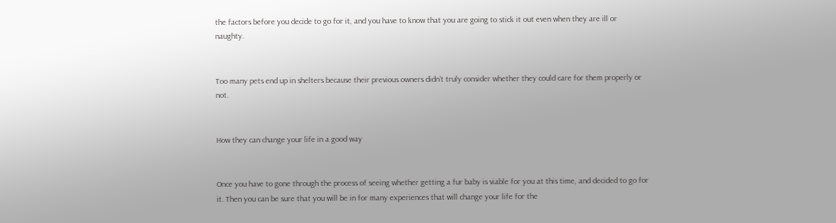the factors before you decide to go for it, and you have to know that you are going to stick it out even when they are ill or naughty.


Too many pets end up in shelters because their previous owners didn’t truly consider whether they could care for them properly or not.


How they can change your life in a good way


Once you have to gone through the process of seeing whether getting a fur baby is viable for you at this time, and decided to go for it. Then you can be sure that you will be in for many experiences that will change your life for the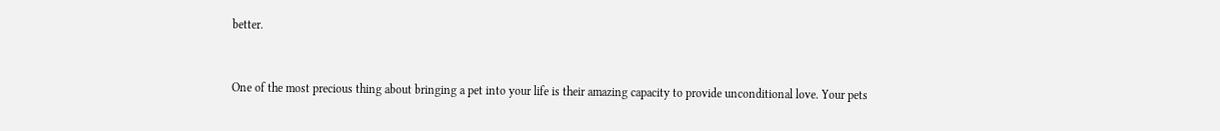better.


One of the most precious thing about bringing a pet into your life is their amazing capacity to provide unconditional love. Your pets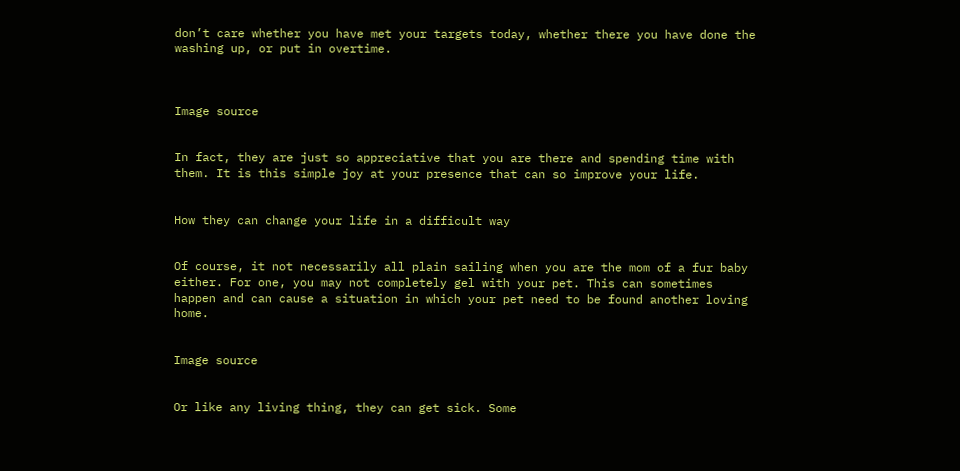don’t care whether you have met your targets today, whether there you have done the washing up, or put in overtime.



Image source


In fact, they are just so appreciative that you are there and spending time with them. It is this simple joy at your presence that can so improve your life.


How they can change your life in a difficult way


Of course, it not necessarily all plain sailing when you are the mom of a fur baby either. For one, you may not completely gel with your pet. This can sometimes happen and can cause a situation in which your pet need to be found another loving home.


Image source


Or like any living thing, they can get sick. Some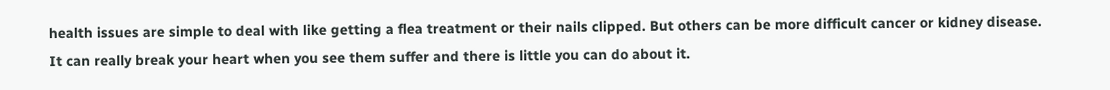health issues are simple to deal with like getting a flea treatment or their nails clipped. But others can be more difficult cancer or kidney disease. It can really break your heart when you see them suffer and there is little you can do about it.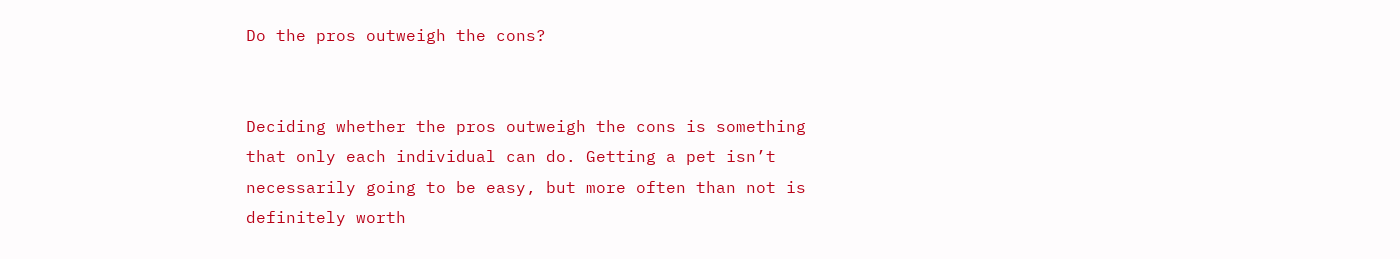Do the pros outweigh the cons?


Deciding whether the pros outweigh the cons is something that only each individual can do. Getting a pet isn’t necessarily going to be easy, but more often than not is definitely worth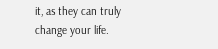it, as they can truly change your life.